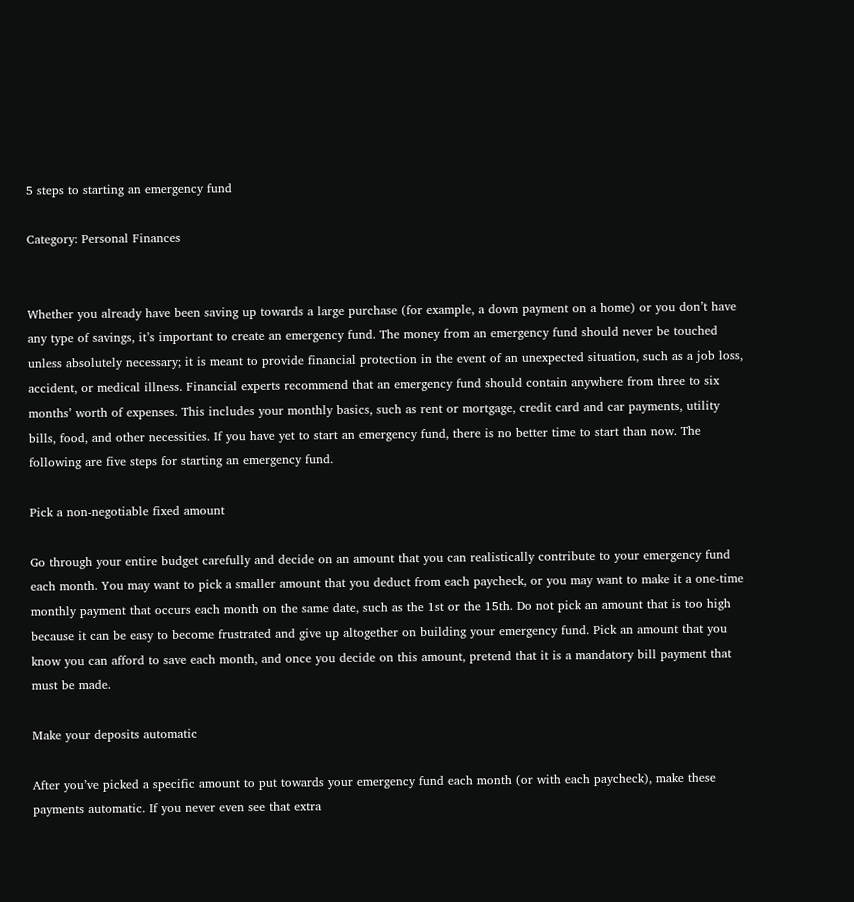5 steps to starting an emergency fund

Category: Personal Finances


Whether you already have been saving up towards a large purchase (for example, a down payment on a home) or you don’t have any type of savings, it’s important to create an emergency fund. The money from an emergency fund should never be touched unless absolutely necessary; it is meant to provide financial protection in the event of an unexpected situation, such as a job loss, accident, or medical illness. Financial experts recommend that an emergency fund should contain anywhere from three to six months’ worth of expenses. This includes your monthly basics, such as rent or mortgage, credit card and car payments, utility bills, food, and other necessities. If you have yet to start an emergency fund, there is no better time to start than now. The following are five steps for starting an emergency fund.

Pick a non-negotiable fixed amount

Go through your entire budget carefully and decide on an amount that you can realistically contribute to your emergency fund each month. You may want to pick a smaller amount that you deduct from each paycheck, or you may want to make it a one-time monthly payment that occurs each month on the same date, such as the 1st or the 15th. Do not pick an amount that is too high because it can be easy to become frustrated and give up altogether on building your emergency fund. Pick an amount that you know you can afford to save each month, and once you decide on this amount, pretend that it is a mandatory bill payment that must be made.

Make your deposits automatic

After you’ve picked a specific amount to put towards your emergency fund each month (or with each paycheck), make these payments automatic. If you never even see that extra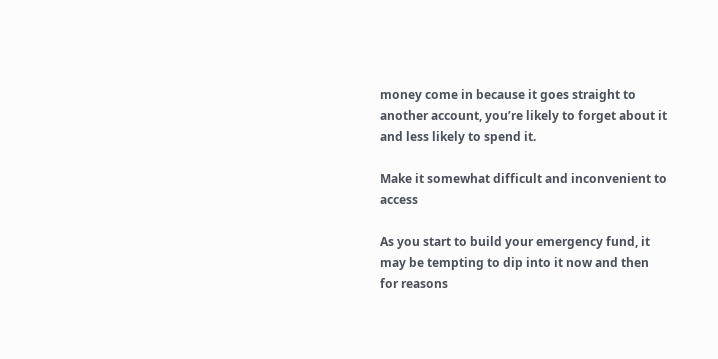money come in because it goes straight to another account, you’re likely to forget about it and less likely to spend it.

Make it somewhat difficult and inconvenient to access

As you start to build your emergency fund, it may be tempting to dip into it now and then for reasons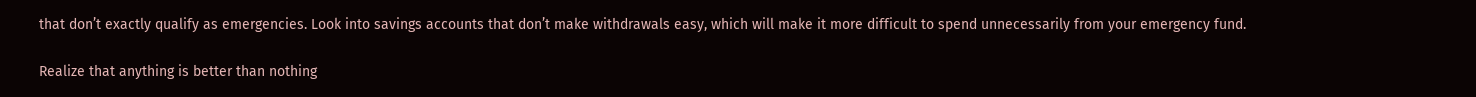that don’t exactly qualify as emergencies. Look into savings accounts that don’t make withdrawals easy, which will make it more difficult to spend unnecessarily from your emergency fund.

Realize that anything is better than nothing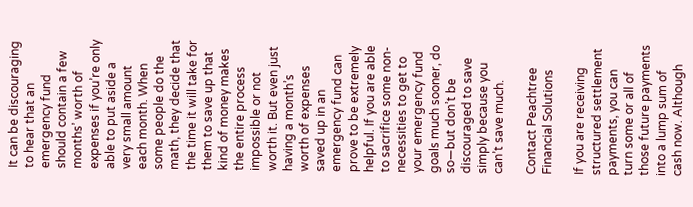It can be discouraging to hear that an emergency fund should contain a few months’ worth of expenses if you’re only able to put aside a very small amount each month. When some people do the math, they decide that the time it will take for them to save up that kind of money makes the entire process impossible or not worth it. But even just having a month’s worth of expenses saved up in an emergency fund can prove to be extremely helpful. If you are able to sacrifice some non-necessities to get to your emergency fund goals much sooner, do so—but don’t be discouraged to save simply because you can’t save much.

Contact Peachtree Financial Solutions

If you are receiving structured settlement payments, you can turn some or all of those future payments into a lump sum of cash now. Although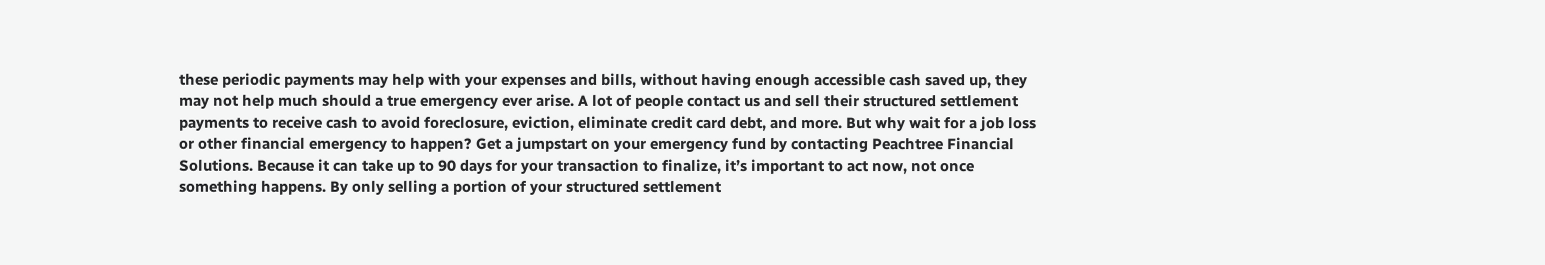these periodic payments may help with your expenses and bills, without having enough accessible cash saved up, they may not help much should a true emergency ever arise. A lot of people contact us and sell their structured settlement payments to receive cash to avoid foreclosure, eviction, eliminate credit card debt, and more. But why wait for a job loss or other financial emergency to happen? Get a jumpstart on your emergency fund by contacting Peachtree Financial Solutions. Because it can take up to 90 days for your transaction to finalize, it’s important to act now, not once something happens. By only selling a portion of your structured settlement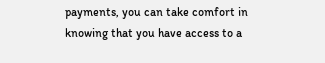payments, you can take comfort in knowing that you have access to a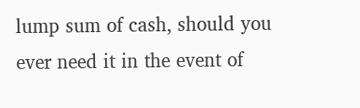lump sum of cash, should you ever need it in the event of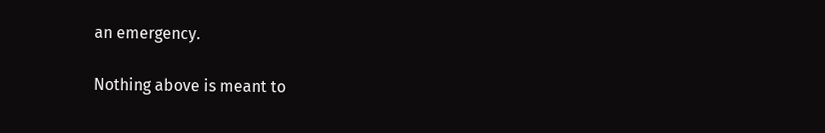an emergency.

Nothing above is meant to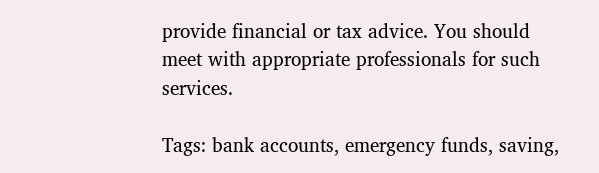provide financial or tax advice. You should meet with appropriate professionals for such services.

Tags: bank accounts, emergency funds, saving,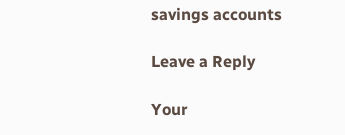savings accounts

Leave a Reply

Your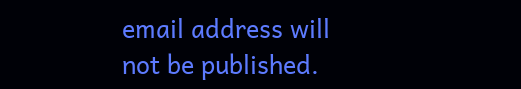email address will not be published.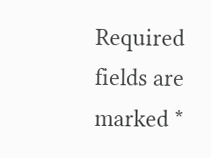Required fields are marked *